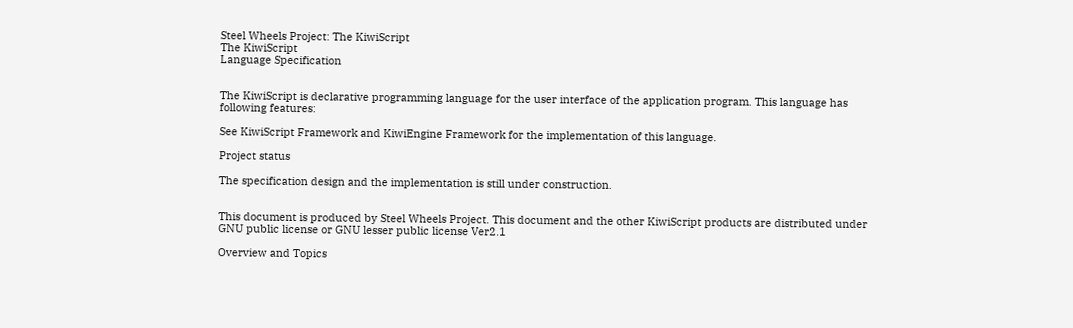Steel Wheels Project: The KiwiScript
The KiwiScript
Language Specification


The KiwiScript is declarative programming language for the user interface of the application program. This language has following features:

See KiwiScript Framework and KiwiEngine Framework for the implementation of this language.

Project status

The specification design and the implementation is still under construction.


This document is produced by Steel Wheels Project. This document and the other KiwiScript products are distributed under GNU public license or GNU lesser public license Ver2.1

Overview and Topics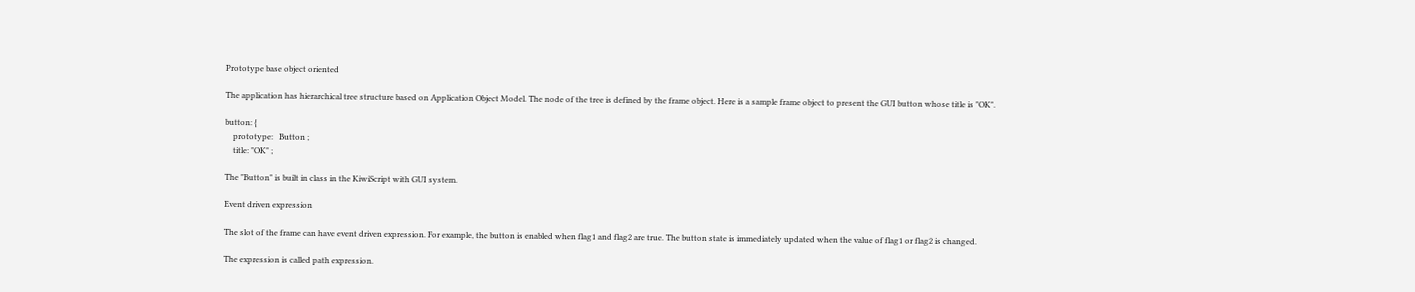Prototype base object oriented

The application has hierarchical tree structure based on Application Object Model. The node of the tree is defined by the frame object. Here is a sample frame object to present the GUI button whose title is "OK".

button: {
    prototype:   Button ;
    title: "OK" ;

The "Button" is built in class in the KiwiScript with GUI system.

Event driven expression

The slot of the frame can have event driven expression. For example, the button is enabled when flag1 and flag2 are true. The button state is immediately updated when the value of flag1 or flag2 is changed.

The expression is called path expression.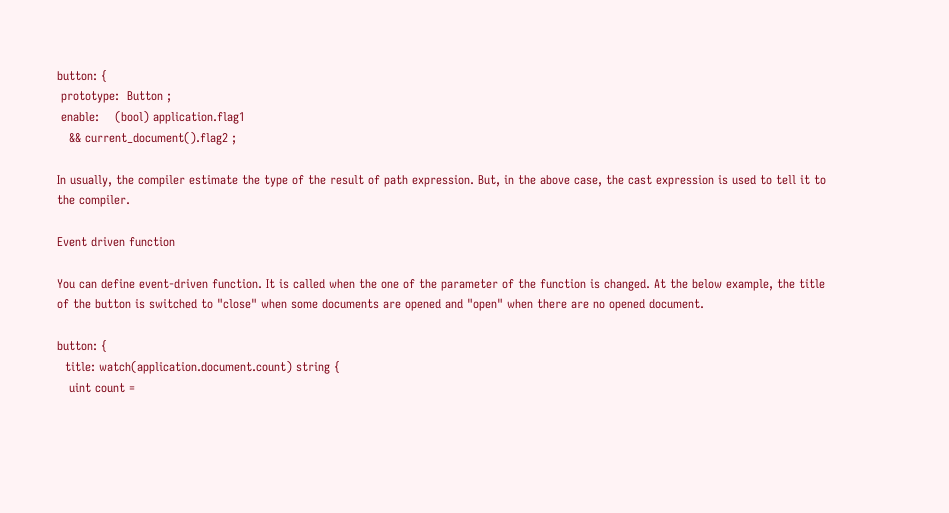button: {
 prototype:  Button ;
 enable:    (bool) application.flag1
   && current_document().flag2 ;

In usually, the compiler estimate the type of the result of path expression. But, in the above case, the cast expression is used to tell it to the compiler.

Event driven function

You can define event-driven function. It is called when the one of the parameter of the function is changed. At the below example, the title of the button is switched to "close" when some documents are opened and "open" when there are no opened document.

button: {
  title: watch(application.document.count) string {
   uint count =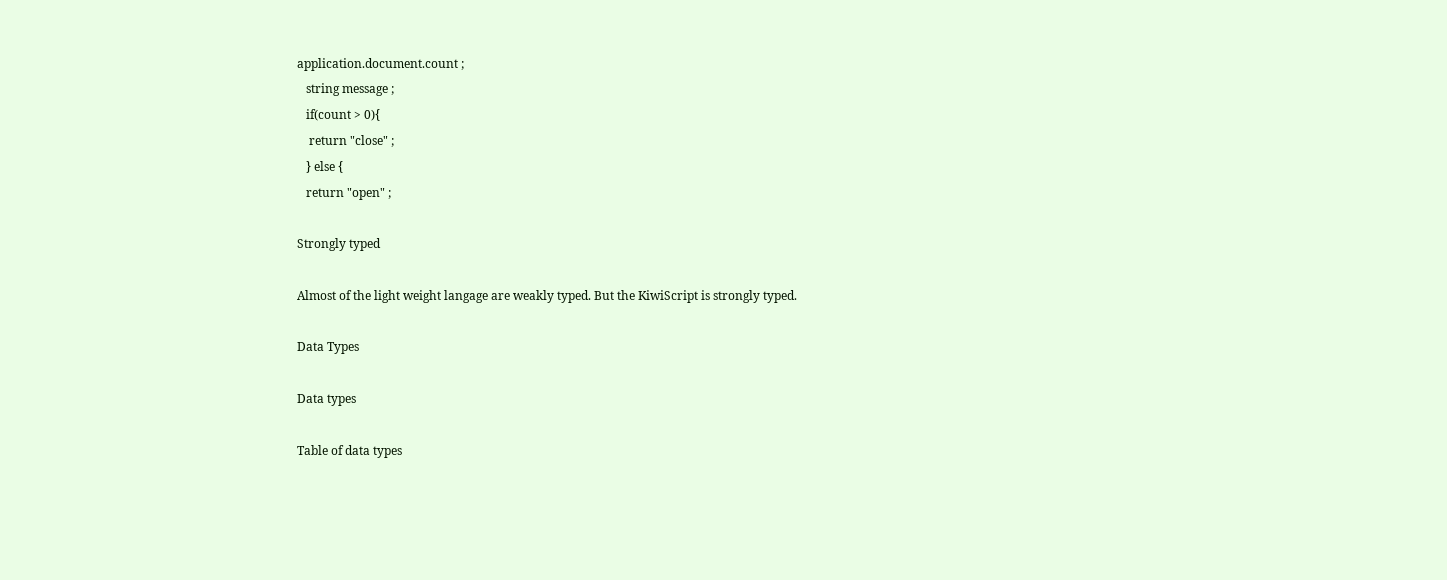application.document.count ;
   string message ;
   if(count > 0){
    return "close" ;
   } else {
   return "open" ;

Strongly typed

Almost of the light weight langage are weakly typed. But the KiwiScript is strongly typed.

Data Types

Data types

Table of data types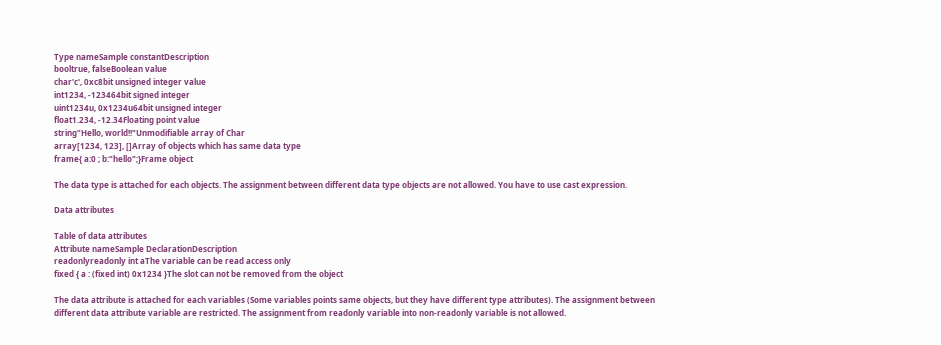Type nameSample constantDescription
booltrue, falseBoolean value
char'c', 0xc8bit unsigned integer value
int1234, -123464bit signed integer
uint1234u, 0x1234u64bit unsigned integer
float1.234, -12.34Floating point value
string"Hello, world!!"Unmodifiable array of Char
array[1234, 123], []Array of objects which has same data type
frame{ a:0 ; b:"hello";}Frame object

The data type is attached for each objects. The assignment between different data type objects are not allowed. You have to use cast expression.

Data attributes

Table of data attributes
Attribute nameSample DeclarationDescription
readonlyreadonly int aThe variable can be read access only
fixed { a : (fixed int) 0x1234 }The slot can not be removed from the object

The data attribute is attached for each variables (Some variables points same objects, but they have different type attributes). The assignment between different data attribute variable are restricted. The assignment from readonly variable into non-readonly variable is not allowed.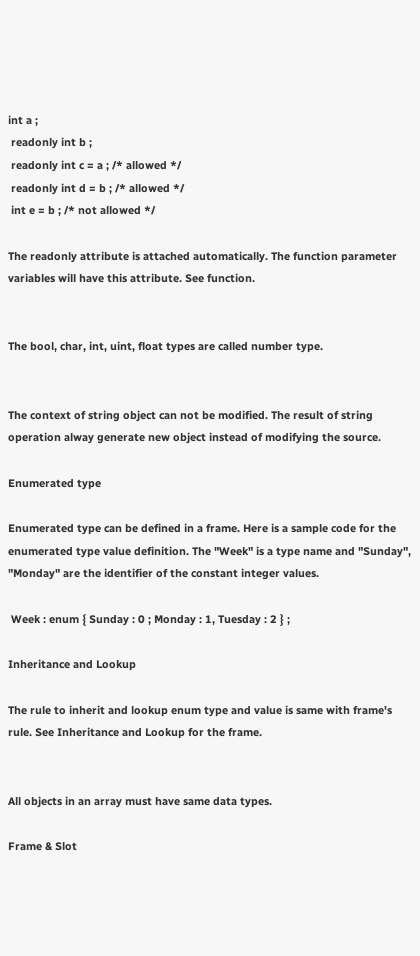int a ;
 readonly int b ;
 readonly int c = a ; /* allowed */
 readonly int d = b ; /* allowed */
 int e = b ; /* not allowed */

The readonly attribute is attached automatically. The function parameter variables will have this attribute. See function.


The bool, char, int, uint, float types are called number type.


The context of string object can not be modified. The result of string operation alway generate new object instead of modifying the source.

Enumerated type

Enumerated type can be defined in a frame. Here is a sample code for the enumerated type value definition. The "Week" is a type name and "Sunday", "Monday" are the identifier of the constant integer values.

 Week : enum { Sunday : 0 ; Monday : 1, Tuesday : 2 } ;

Inheritance and Lookup

The rule to inherit and lookup enum type and value is same with frame's rule. See Inheritance and Lookup for the frame.


All objects in an array must have same data types.

Frame & Slot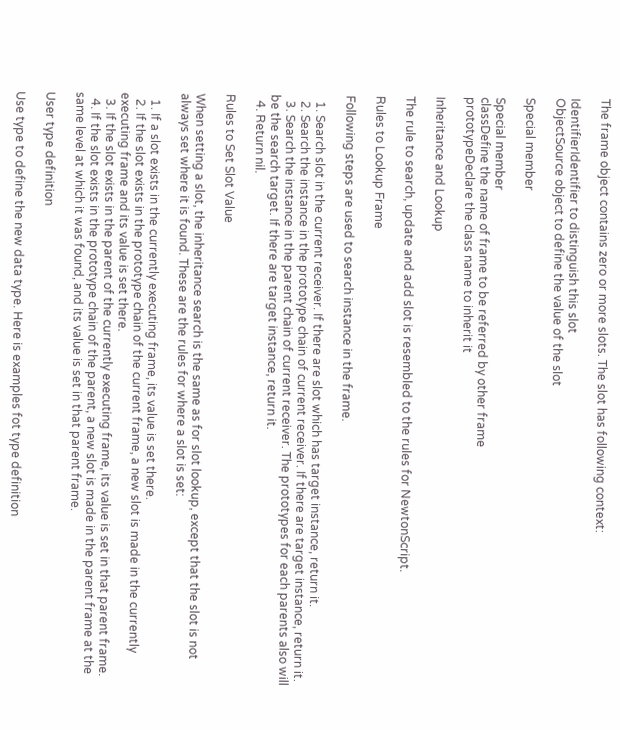The frame object contains zero or more slots. The slot has following context:

IdentifierIdentifier to distinguish this slot
ObjectSource object to define the value of the slot

Special member

Special member
classDefine the name of frame to be referred by other frame
prototypeDeclare the class name to inherit it

Inheritance and Lookup

The rule to search, update and add slot is resembled to the rules for NewtonScript.

Rules to Lookup Frame

Following steps are used to search instance in the frame.

  1. Search slot in the current receiver. If there are slot which has target instance, return it.
  2. Search the instance in the prototype chain of current receiver. If there are target instance, return it.
  3. Search the instance in the parent chain of current receiver. The prototypes for each parents also will be the search target. If there are target instance, return it.
  4. Return nil.

Rules to Set Slot Value

When setting a slot, the inheritance search is the same as for slot lookup, except that the slot is not always set where it is found. These are the rules for where a slot is set:

  1. If a slot exists in the currently executing frame, its value is set there.
  2. If the slot exists in the prototype chain of the current frame, a new slot is made in the currently executing frame and its value is set there.
  3. If the slot exists in the parent of the currently executing frame, its value is set in that parent frame.
  4. If the slot exists in the prototype chain of the parent, a new slot is made in the parent frame at the same level at which it was found, and its value is set in that parent frame.

User type definition

Use type to define the new data type. Here is examples fot type definition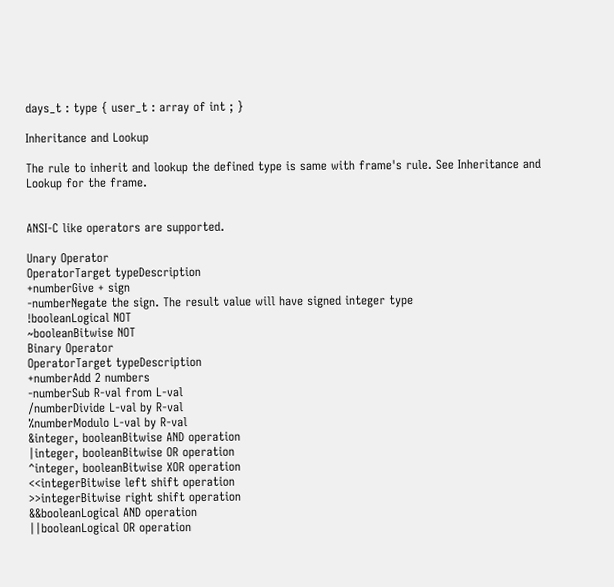days_t : type { user_t : array of int ; }

Inheritance and Lookup

The rule to inherit and lookup the defined type is same with frame's rule. See Inheritance and Lookup for the frame.


ANSI-C like operators are supported.

Unary Operator
OperatorTarget typeDescription
+numberGive + sign
-numberNegate the sign. The result value will have signed integer type
!booleanLogical NOT
~booleanBitwise NOT
Binary Operator
OperatorTarget typeDescription
+numberAdd 2 numbers
-numberSub R-val from L-val
/numberDivide L-val by R-val
%numberModulo L-val by R-val
&integer, booleanBitwise AND operation
|integer, booleanBitwise OR operation
^integer, booleanBitwise XOR operation
<<integerBitwise left shift operation
>>integerBitwise right shift operation
&&booleanLogical AND operation
||booleanLogical OR operation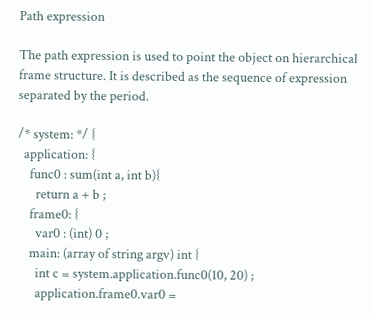Path expression

The path expression is used to point the object on hierarchical frame structure. It is described as the sequence of expression separated by the period.

/* system: */ {
  application: {
    func0 : sum(int a, int b){
      return a + b ;
    frame0: {
      var0 : (int) 0 ;
    main: (array of string argv) int {
      int c = system.application.func0(10, 20) ;
      application.frame0.var0 =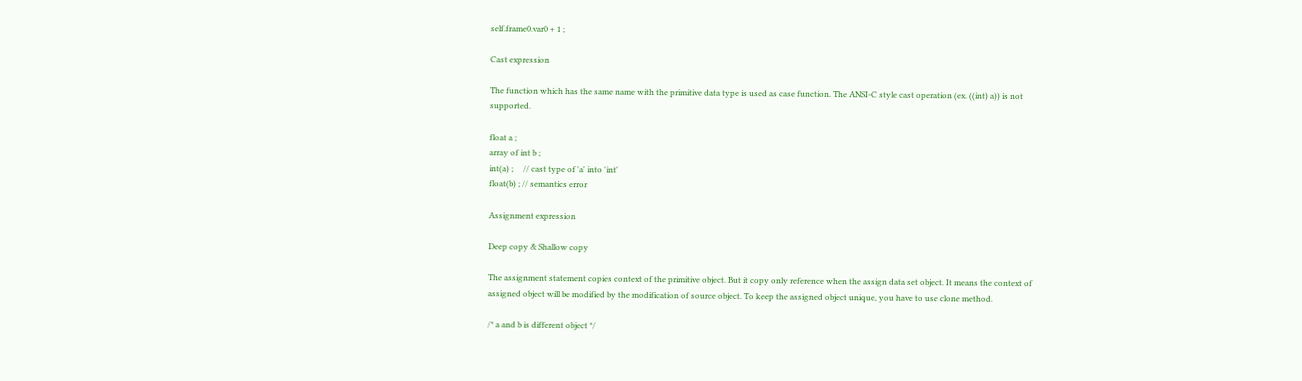self.frame0.var0 + 1 ;

Cast expression

The function which has the same name with the primitive data type is used as case function. The ANSI-C style cast operation (ex. ((int) a)) is not supported.

float a ;
array of int b ;
int(a) ;     // cast type of 'a' into 'int'
float(b) ; // semantics error

Assignment expression

Deep copy & Shallow copy

The assignment statement copies context of the primitive object. But it copy only reference when the assign data set object. It means the context of assigned object will be modified by the modification of source object. To keep the assigned object unique, you have to use clone method.

/* a and b is different object */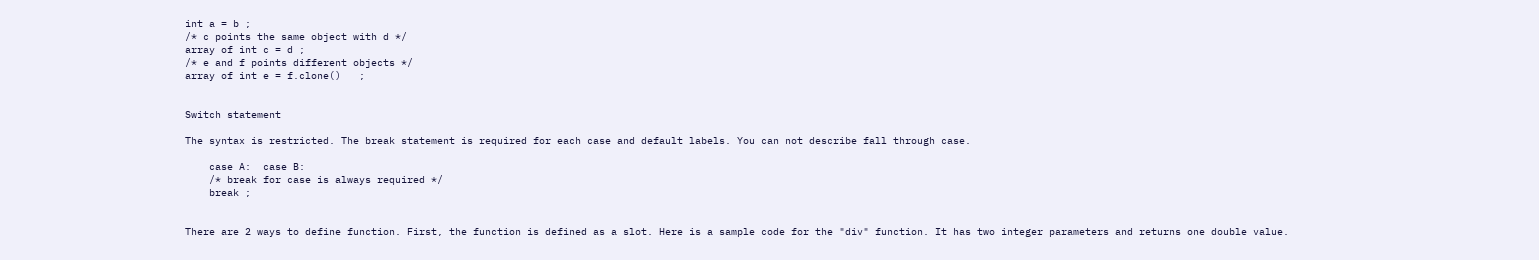int a = b ;
/* c points the same object with d */
array of int c = d ;
/* e and f points different objects */
array of int e = f.clone()   ;


Switch statement

The syntax is restricted. The break statement is required for each case and default labels. You can not describe fall through case.

    case A:  case B:
    /* break for case is always required */
    break ;


There are 2 ways to define function. First, the function is defined as a slot. Here is a sample code for the "div" function. It has two integer parameters and returns one double value.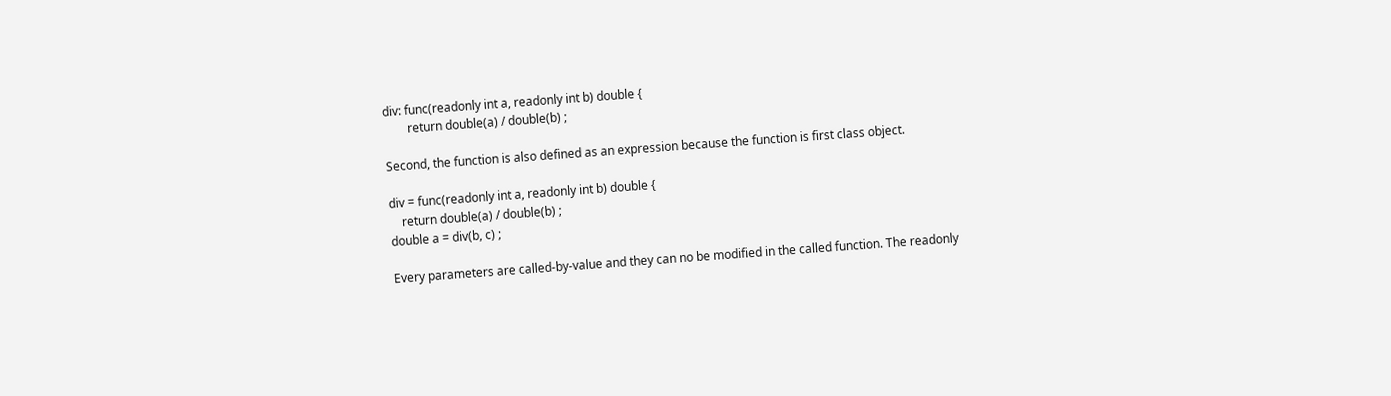div: func(readonly int a, readonly int b) double {
        return double(a) / double(b) ;

Second, the function is also defined as an expression because the function is first class object.

div = func(readonly int a, readonly int b) double {
    return double(a) / double(b) ;
double a = div(b, c) ;

Every parameters are called-by-value and they can no be modified in the called function. The readonly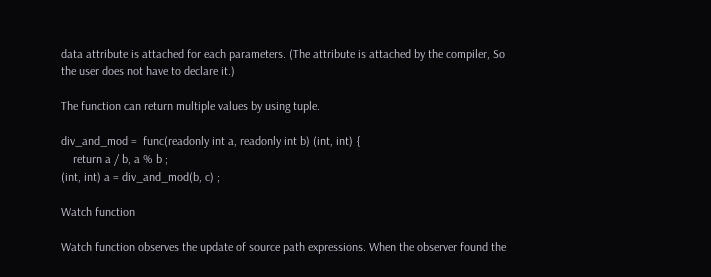data attribute is attached for each parameters. (The attribute is attached by the compiler, So the user does not have to declare it.)

The function can return multiple values by using tuple.

div_and_mod =  func(readonly int a, readonly int b) (int, int) {
    return a / b, a % b ;
(int, int) a = div_and_mod(b, c) ;

Watch function

Watch function observes the update of source path expressions. When the observer found the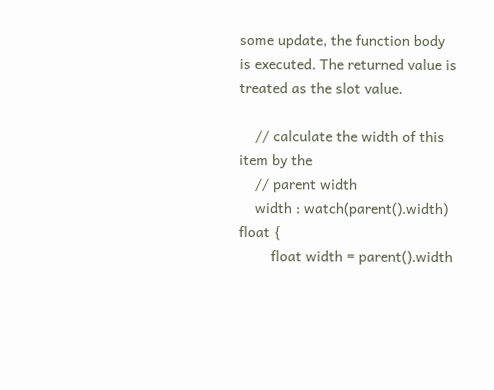some update, the function body is executed. The returned value is treated as the slot value.

    // calculate the width of this item by the
    // parent width
    width : watch(parent().width) float {
        float width = parent().width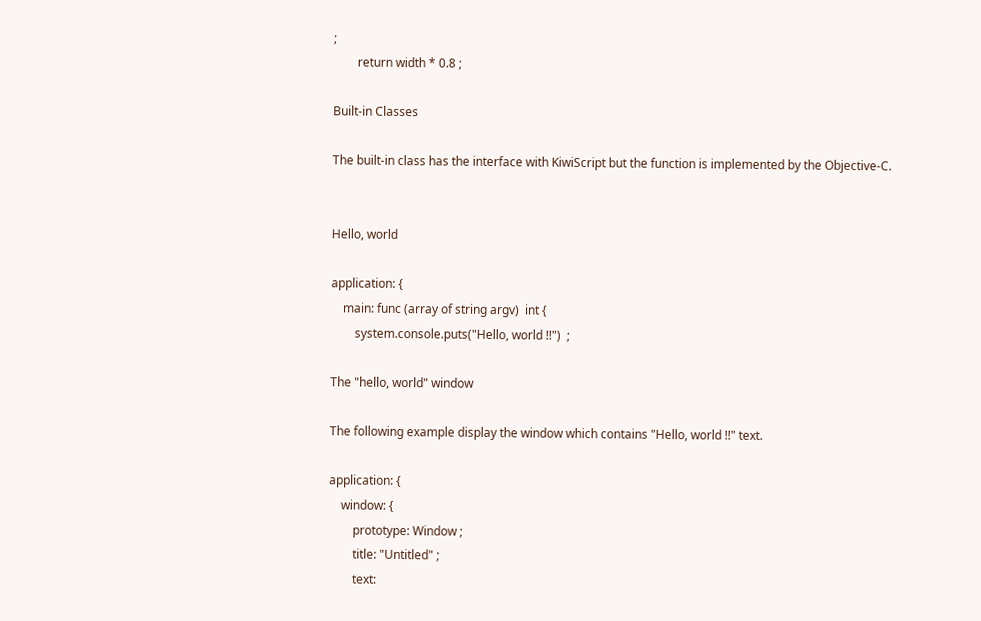;
        return width * 0.8 ;

Built-in Classes

The built-in class has the interface with KiwiScript but the function is implemented by the Objective-C.


Hello, world

application: {
    main: func (array of string argv)  int {
        system.console.puts("Hello, world !!")  ;

The "hello, world" window

The following example display the window which contains "Hello, world !!" text.

application: {
    window: {
        prototype: Window ;
        title: "Untitled" ;
        text: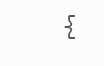{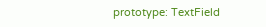prototype: TextField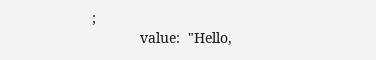;
            value:  "Hello,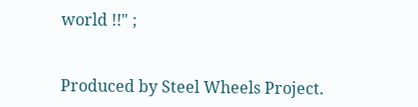world !!" ;


Produced by Steel Wheels Project.